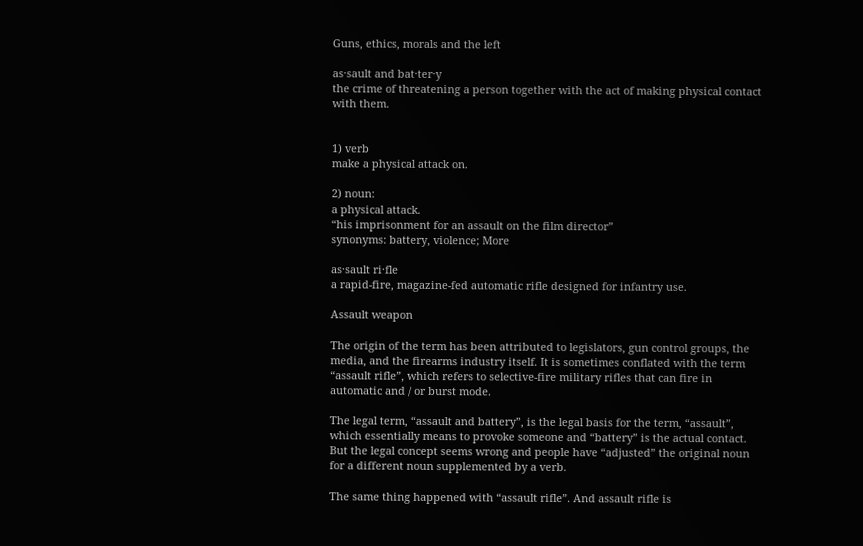Guns, ethics, morals and the left

as·sault and bat·ter·y
the crime of threatening a person together with the act of making physical contact with them.


1) verb
make a physical attack on.

2) noun:
a physical attack.
“his imprisonment for an assault on the film director”
synonyms: battery, violence; More

as·sault ri·fle
a rapid-fire, magazine-fed automatic rifle designed for infantry use.

Assault weapon

The origin of the term has been attributed to legislators, gun control groups, the media, and the firearms industry itself. It is sometimes conflated with the term “assault rifle”, which refers to selective-fire military rifles that can fire in automatic and / or burst mode.

The legal term, “assault and battery”, is the legal basis for the term, “assault”, which essentially means to provoke someone and “battery” is the actual contact. But the legal concept seems wrong and people have “adjusted” the original noun for a different noun supplemented by a verb.

The same thing happened with “assault rifle”. And assault rifle is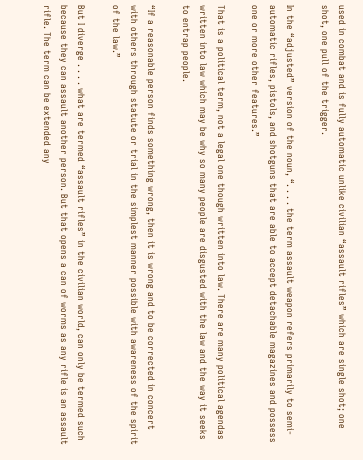used in combat and is fully automatic unlike civilian “assault rifles” which are single shot; one shot, one pull of the trigger.

In the “adjusted” version of the noun, “. . . . the term assault weapon refers primarily to semi-automatic rifles, pistols, and shotguns that are able to accept detachable magazines and possess one or more other features.”

That is a political term, not a legal one though written into law. There are many political agendas written into law which may be why so many people are disgusted with the law and the way it seeks to entrap people.

“If a reasonable person finds something wrong, then it is wrong and to be corrected in concert with others through statute or trial in the simplest manner possible with awareness of the spirit of the law.”

But I diverge . . . . what are termed “assault rifles” in the civilian world, can only be termed such because they can assault another person. But that opens a can of worms as any rifle is an assault rifle. The term can be extended any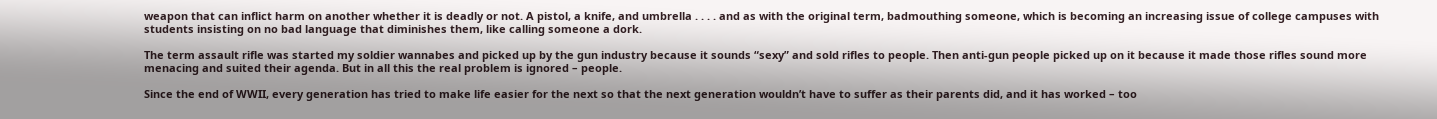weapon that can inflict harm on another whether it is deadly or not. A pistol, a knife, and umbrella . . . . and as with the original term, badmouthing someone, which is becoming an increasing issue of college campuses with students insisting on no bad language that diminishes them, like calling someone a dork.

The term assault rifle was started my soldier wannabes and picked up by the gun industry because it sounds “sexy” and sold rifles to people. Then anti-gun people picked up on it because it made those rifles sound more menacing and suited their agenda. But in all this the real problem is ignored – people.

Since the end of WWII, every generation has tried to make life easier for the next so that the next generation wouldn’t have to suffer as their parents did, and it has worked – too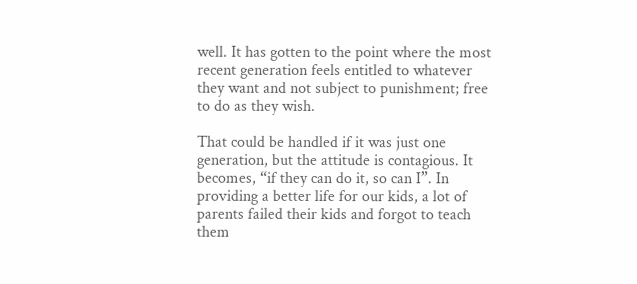well. It has gotten to the point where the most recent generation feels entitled to whatever they want and not subject to punishment; free to do as they wish.

That could be handled if it was just one generation, but the attitude is contagious. It becomes, “if they can do it, so can I”. In providing a better life for our kids, a lot of parents failed their kids and forgot to teach them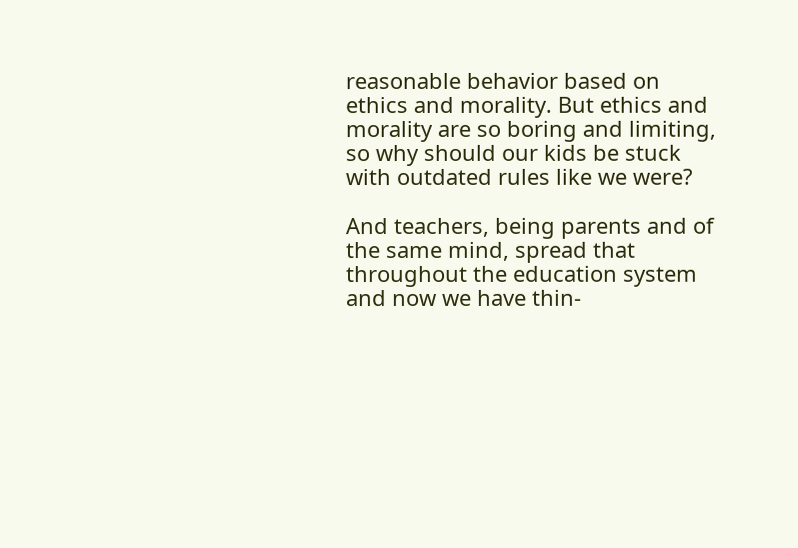reasonable behavior based on ethics and morality. But ethics and morality are so boring and limiting, so why should our kids be stuck with outdated rules like we were?

And teachers, being parents and of the same mind, spread that throughout the education system and now we have thin-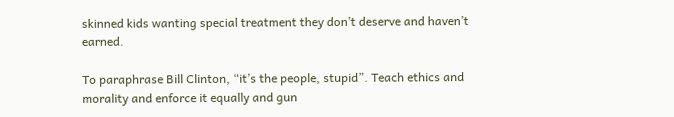skinned kids wanting special treatment they don’t deserve and haven’t earned.

To paraphrase Bill Clinton, “it’s the people, stupid”. Teach ethics and morality and enforce it equally and gun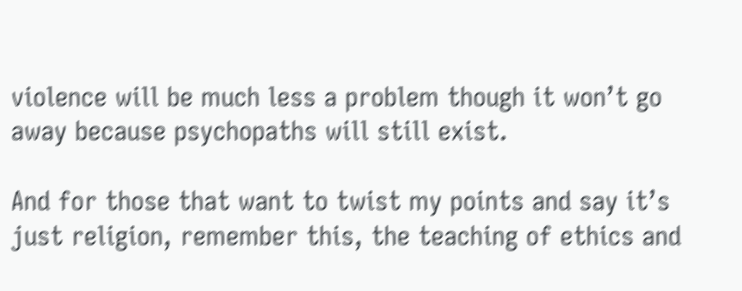violence will be much less a problem though it won’t go away because psychopaths will still exist.

And for those that want to twist my points and say it’s just religion, remember this, the teaching of ethics and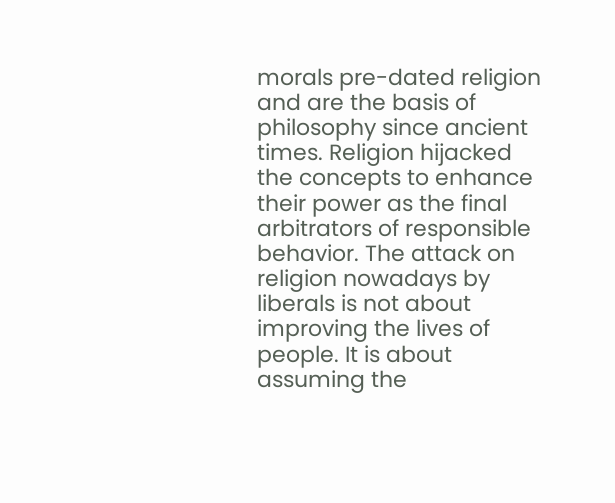morals pre-dated religion and are the basis of philosophy since ancient times. Religion hijacked the concepts to enhance their power as the final arbitrators of responsible behavior. The attack on religion nowadays by liberals is not about improving the lives of people. It is about assuming the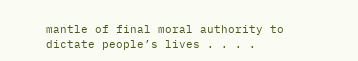mantle of final moral authority to dictate people’s lives . . . .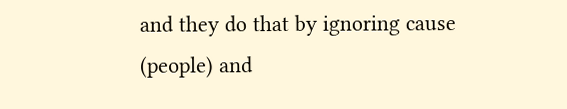and they do that by ignoring cause (people) and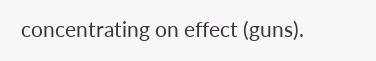concentrating on effect (guns).